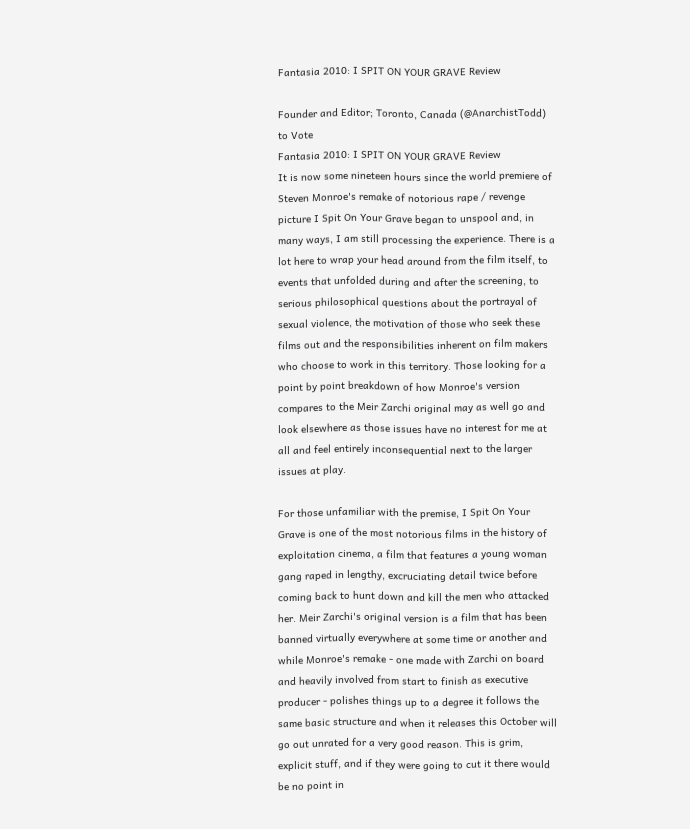Fantasia 2010: I SPIT ON YOUR GRAVE Review

Founder and Editor; Toronto, Canada (@AnarchistTodd)
to Vote
Fantasia 2010: I SPIT ON YOUR GRAVE Review
It is now some nineteen hours since the world premiere of Steven Monroe's remake of notorious rape / revenge picture I Spit On Your Grave began to unspool and, in many ways, I am still processing the experience. There is a lot here to wrap your head around from the film itself, to events that unfolded during and after the screening, to serious philosophical questions about the portrayal of sexual violence, the motivation of those who seek these films out and the responsibilities inherent on film makers who choose to work in this territory. Those looking for a point by point breakdown of how Monroe's version compares to the Meir Zarchi original may as well go and look elsewhere as those issues have no interest for me at all and feel entirely inconsequential next to the larger issues at play.

For those unfamiliar with the premise, I Spit On Your Grave is one of the most notorious films in the history of exploitation cinema, a film that features a young woman gang raped in lengthy, excruciating detail twice before coming back to hunt down and kill the men who attacked her. Meir Zarchi's original version is a film that has been banned virtually everywhere at some time or another and while Monroe's remake - one made with Zarchi on board and heavily involved from start to finish as executive producer - polishes things up to a degree it follows the same basic structure and when it releases this October will go out unrated for a very good reason. This is grim, explicit stuff, and if they were going to cut it there would be no point in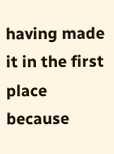having made it in the first place because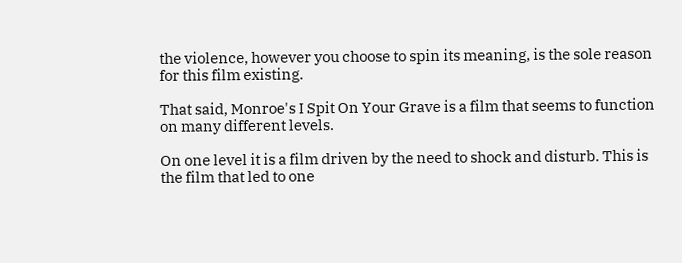the violence, however you choose to spin its meaning, is the sole reason for this film existing.

That said, Monroe's I Spit On Your Grave is a film that seems to function on many different levels.

On one level it is a film driven by the need to shock and disturb. This is the film that led to one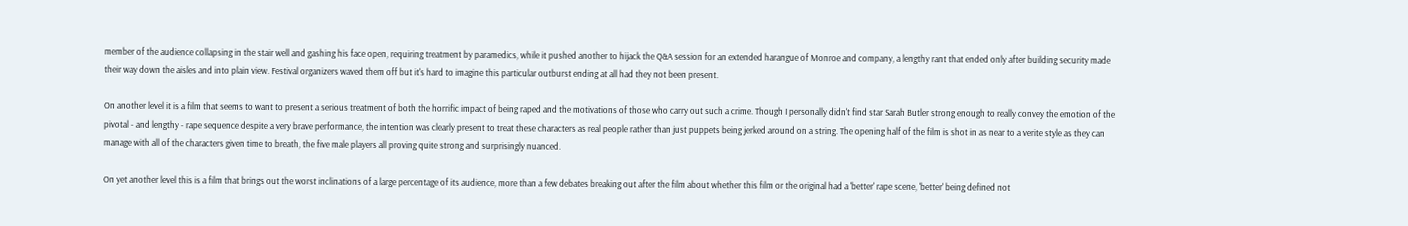member of the audience collapsing in the stair well and gashing his face open, requiring treatment by paramedics, while it pushed another to hijack the Q&A session for an extended harangue of Monroe and company, a lengthy rant that ended only after building security made their way down the aisles and into plain view. Festival organizers waved them off but it's hard to imagine this particular outburst ending at all had they not been present.

On another level it is a film that seems to want to present a serious treatment of both the horrific impact of being raped and the motivations of those who carry out such a crime. Though I personally didn't find star Sarah Butler strong enough to really convey the emotion of the pivotal - and lengthy - rape sequence despite a very brave performance, the intention was clearly present to treat these characters as real people rather than just puppets being jerked around on a string. The opening half of the film is shot in as near to a verite style as they can manage with all of the characters given time to breath, the five male players all proving quite strong and surprisingly nuanced.

On yet another level this is a film that brings out the worst inclinations of a large percentage of its audience, more than a few debates breaking out after the film about whether this film or the original had a 'better' rape scene, 'better' being defined not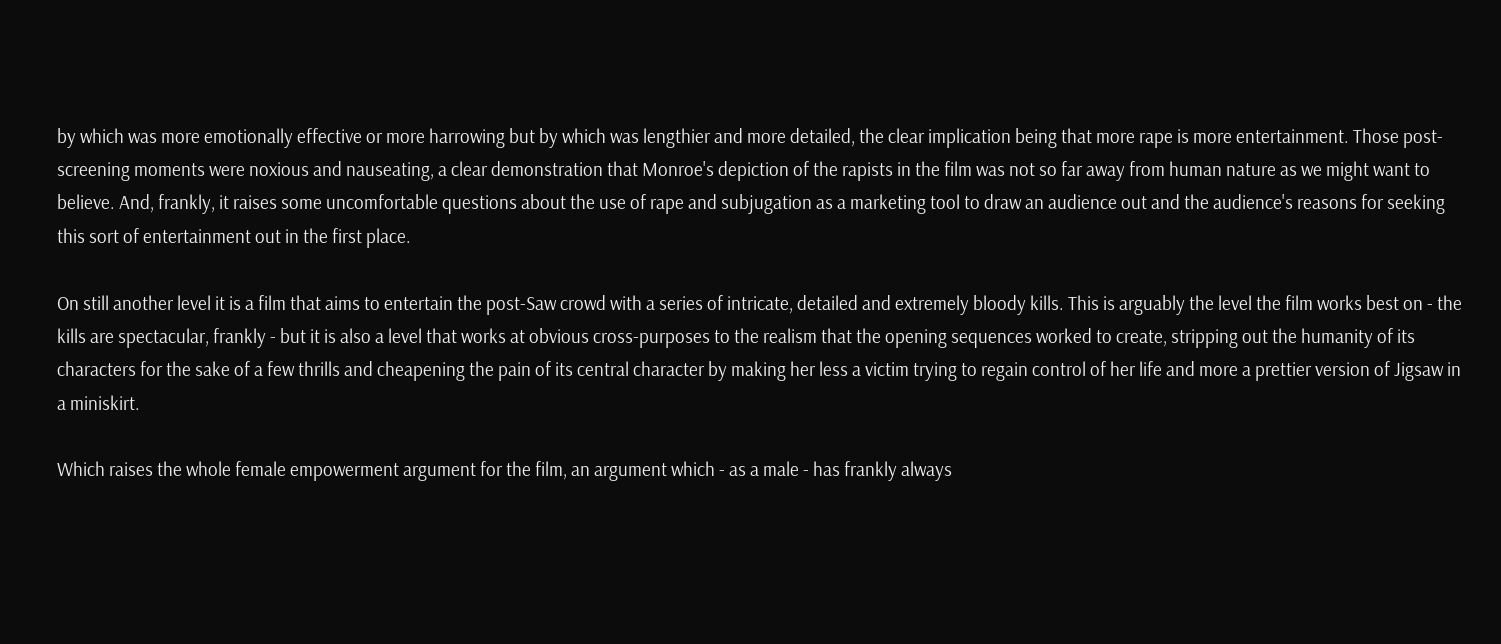by which was more emotionally effective or more harrowing but by which was lengthier and more detailed, the clear implication being that more rape is more entertainment. Those post-screening moments were noxious and nauseating, a clear demonstration that Monroe's depiction of the rapists in the film was not so far away from human nature as we might want to believe. And, frankly, it raises some uncomfortable questions about the use of rape and subjugation as a marketing tool to draw an audience out and the audience's reasons for seeking this sort of entertainment out in the first place.

On still another level it is a film that aims to entertain the post-Saw crowd with a series of intricate, detailed and extremely bloody kills. This is arguably the level the film works best on - the kills are spectacular, frankly - but it is also a level that works at obvious cross-purposes to the realism that the opening sequences worked to create, stripping out the humanity of its characters for the sake of a few thrills and cheapening the pain of its central character by making her less a victim trying to regain control of her life and more a prettier version of Jigsaw in a miniskirt.

Which raises the whole female empowerment argument for the film, an argument which - as a male - has frankly always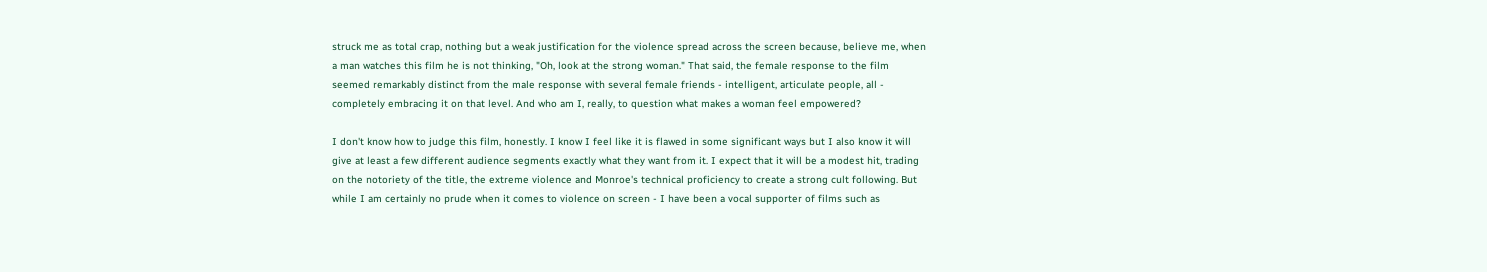struck me as total crap, nothing but a weak justification for the violence spread across the screen because, believe me, when a man watches this film he is not thinking, "Oh, look at the strong woman." That said, the female response to the film seemed remarkably distinct from the male response with several female friends - intelligent, articulate people, all - completely embracing it on that level. And who am I, really, to question what makes a woman feel empowered?

I don't know how to judge this film, honestly. I know I feel like it is flawed in some significant ways but I also know it will give at least a few different audience segments exactly what they want from it. I expect that it will be a modest hit, trading on the notoriety of the title, the extreme violence and Monroe's technical proficiency to create a strong cult following. But while I am certainly no prude when it comes to violence on screen - I have been a vocal supporter of films such as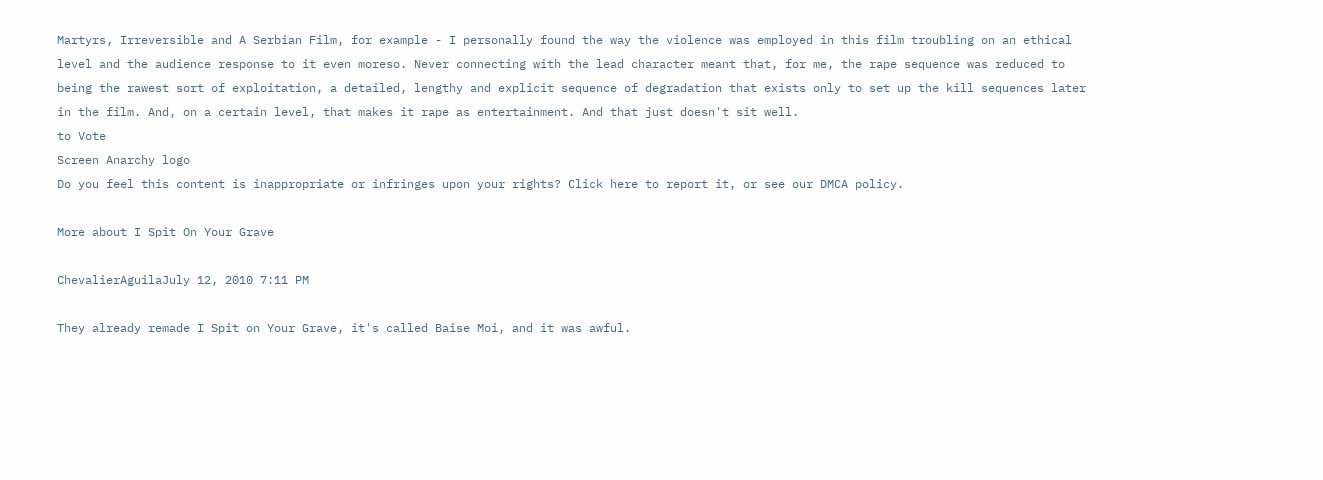Martyrs, Irreversible and A Serbian Film, for example - I personally found the way the violence was employed in this film troubling on an ethical level and the audience response to it even moreso. Never connecting with the lead character meant that, for me, the rape sequence was reduced to being the rawest sort of exploitation, a detailed, lengthy and explicit sequence of degradation that exists only to set up the kill sequences later in the film. And, on a certain level, that makes it rape as entertainment. And that just doesn't sit well.
to Vote
Screen Anarchy logo
Do you feel this content is inappropriate or infringes upon your rights? Click here to report it, or see our DMCA policy.

More about I Spit On Your Grave

ChevalierAguilaJuly 12, 2010 7:11 PM

They already remade I Spit on Your Grave, it's called Baise Moi, and it was awful.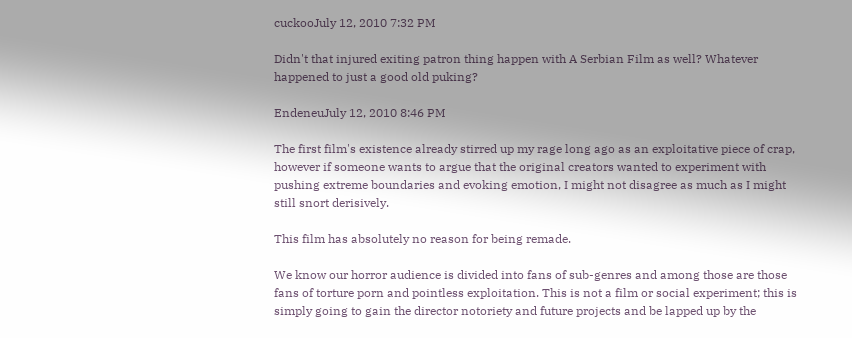cuckooJuly 12, 2010 7:32 PM

Didn't that injured exiting patron thing happen with A Serbian Film as well? Whatever happened to just a good old puking?

EndeneuJuly 12, 2010 8:46 PM

The first film's existence already stirred up my rage long ago as an exploitative piece of crap, however if someone wants to argue that the original creators wanted to experiment with pushing extreme boundaries and evoking emotion, I might not disagree as much as I might still snort derisively.

This film has absolutely no reason for being remade.

We know our horror audience is divided into fans of sub-genres and among those are those fans of torture porn and pointless exploitation. This is not a film or social experiment; this is simply going to gain the director notoriety and future projects and be lapped up by the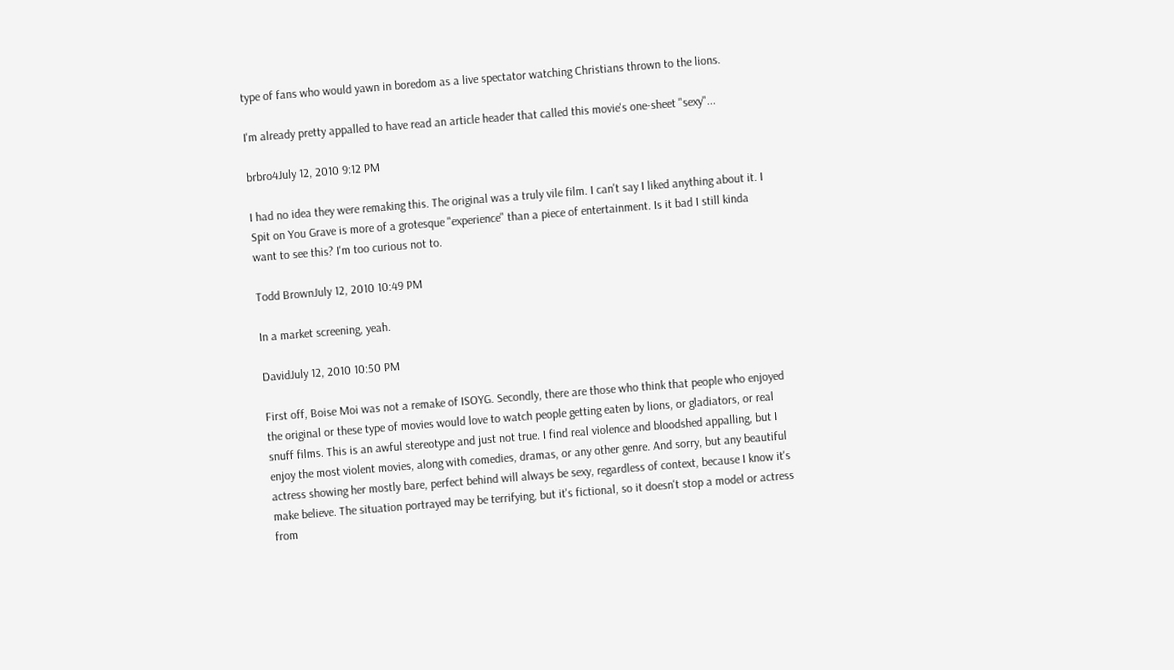type of fans who would yawn in boredom as a live spectator watching Christians thrown to the lions.

I'm already pretty appalled to have read an article header that called this movie's one-sheet "sexy"...

brbro4July 12, 2010 9:12 PM

I had no idea they were remaking this. The original was a truly vile film. I can't say I liked anything about it. I Spit on You Grave is more of a grotesque "experience" than a piece of entertainment. Is it bad I still kinda want to see this? I'm too curious not to.

Todd BrownJuly 12, 2010 10:49 PM

In a market screening, yeah.

DavidJuly 12, 2010 10:50 PM

First off, Boise Moi was not a remake of ISOYG. Secondly, there are those who think that people who enjoyed the original or these type of movies would love to watch people getting eaten by lions, or gladiators, or real snuff films. This is an awful stereotype and just not true. I find real violence and bloodshed appalling, but I enjoy the most violent movies, along with comedies, dramas, or any other genre. And sorry, but any beautiful actress showing her mostly bare, perfect behind will always be sexy, regardless of context, because I know it's make believe. The situation portrayed may be terrifying, but it's fictional, so it doesn't stop a model or actress from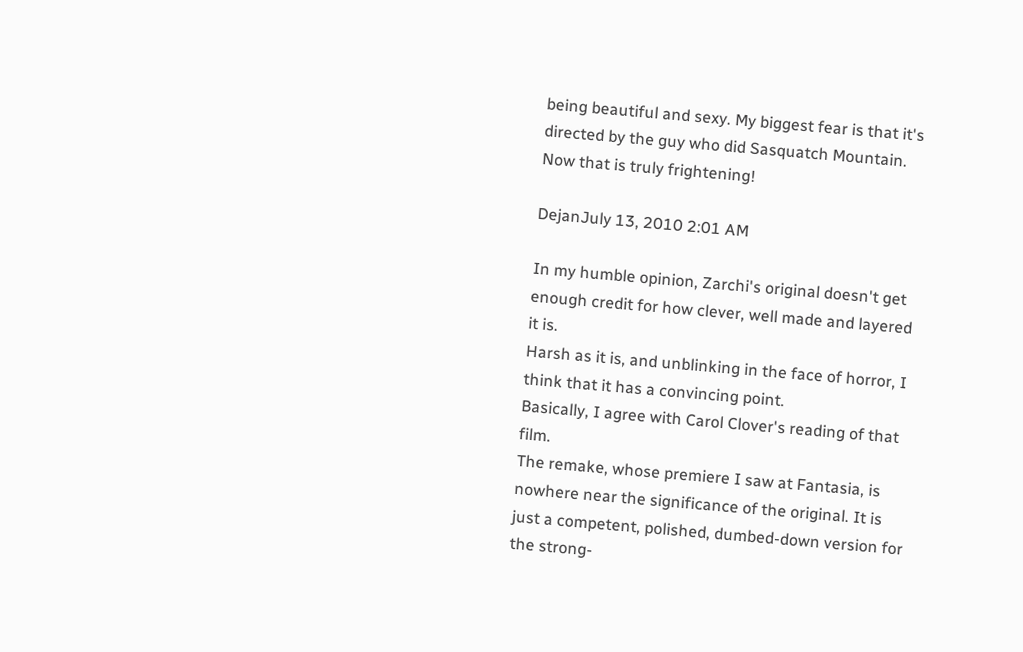being beautiful and sexy. My biggest fear is that it's directed by the guy who did Sasquatch Mountain. Now that is truly frightening!

DejanJuly 13, 2010 2:01 AM

In my humble opinion, Zarchi's original doesn't get enough credit for how clever, well made and layered it is.
Harsh as it is, and unblinking in the face of horror, I think that it has a convincing point.
Basically, I agree with Carol Clover's reading of that film.
The remake, whose premiere I saw at Fantasia, is nowhere near the significance of the original. It is just a competent, polished, dumbed-down version for the strong-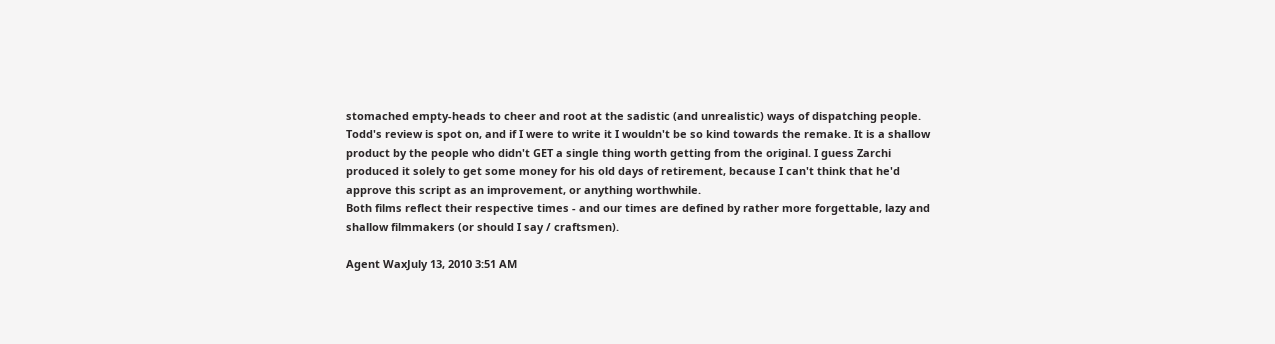stomached empty-heads to cheer and root at the sadistic (and unrealistic) ways of dispatching people. Todd's review is spot on, and if I were to write it I wouldn't be so kind towards the remake. It is a shallow product by the people who didn't GET a single thing worth getting from the original. I guess Zarchi produced it solely to get some money for his old days of retirement, because I can't think that he'd approve this script as an improvement, or anything worthwhile.
Both films reflect their respective times - and our times are defined by rather more forgettable, lazy and shallow filmmakers (or should I say / craftsmen).

Agent WaxJuly 13, 2010 3:51 AM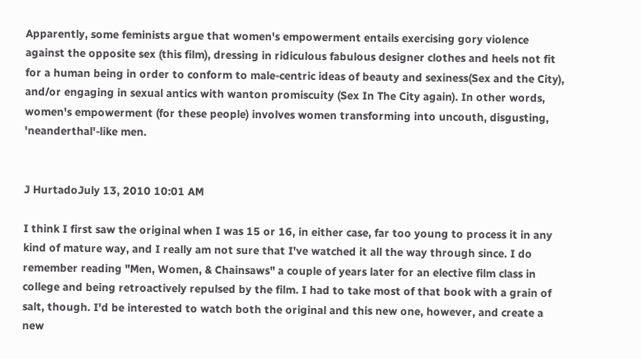Apparently, some feminists argue that women's empowerment entails exercising gory violence against the opposite sex (this film), dressing in ridiculous fabulous designer clothes and heels not fit for a human being in order to conform to male-centric ideas of beauty and sexiness(Sex and the City), and/or engaging in sexual antics with wanton promiscuity (Sex In The City again). In other words, women's empowerment (for these people) involves women transforming into uncouth, disgusting, 'neanderthal'-like men.


J HurtadoJuly 13, 2010 10:01 AM

I think I first saw the original when I was 15 or 16, in either case, far too young to process it in any kind of mature way, and I really am not sure that I've watched it all the way through since. I do remember reading "Men, Women, & Chainsaws" a couple of years later for an elective film class in college and being retroactively repulsed by the film. I had to take most of that book with a grain of salt, though. I'd be interested to watch both the original and this new one, however, and create a new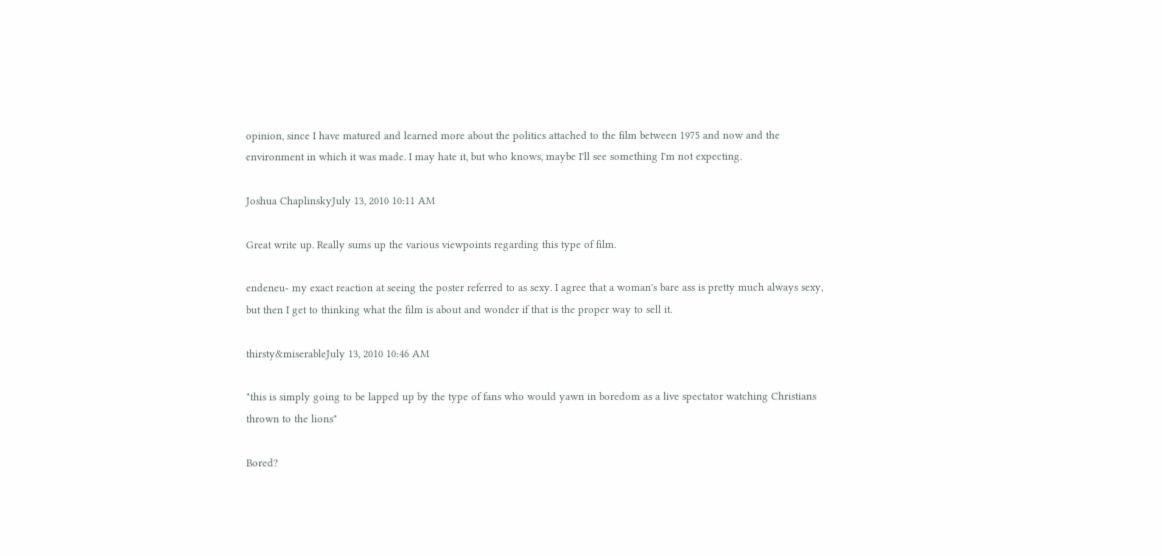opinion, since I have matured and learned more about the politics attached to the film between 1975 and now and the environment in which it was made. I may hate it, but who knows, maybe I'll see something I'm not expecting.

Joshua ChaplinskyJuly 13, 2010 10:11 AM

Great write up. Really sums up the various viewpoints regarding this type of film.

endeneu- my exact reaction at seeing the poster referred to as sexy. I agree that a woman's bare ass is pretty much always sexy, but then I get to thinking what the film is about and wonder if that is the proper way to sell it.

thirsty&miserableJuly 13, 2010 10:46 AM

"this is simply going to be lapped up by the type of fans who would yawn in boredom as a live spectator watching Christians thrown to the lions"

Bored?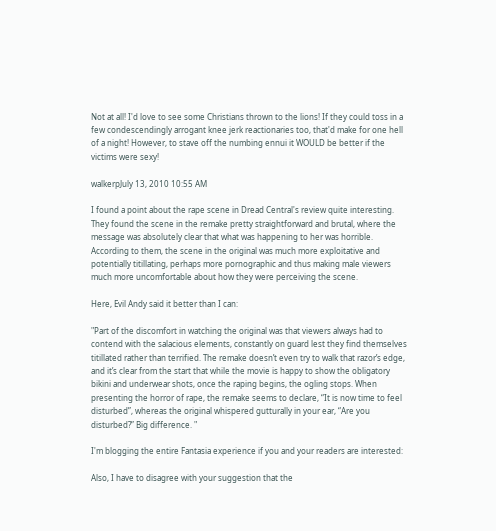Not at all! I'd love to see some Christians thrown to the lions! If they could toss in a few condescendingly arrogant knee jerk reactionaries too, that'd make for one hell of a night! However, to stave off the numbing ennui it WOULD be better if the victims were sexy!

walkerpJuly 13, 2010 10:55 AM

I found a point about the rape scene in Dread Central's review quite interesting. They found the scene in the remake pretty straightforward and brutal, where the message was absolutely clear that what was happening to her was horrible. According to them, the scene in the original was much more exploitative and potentially titillating, perhaps more pornographic and thus making male viewers much more uncomfortable about how they were perceiving the scene.

Here, Evil Andy said it better than I can:

"Part of the discomfort in watching the original was that viewers always had to contend with the salacious elements, constantly on guard lest they find themselves titillated rather than terrified. The remake doesn’t even try to walk that razor’s edge, and it’s clear from the start that while the movie is happy to show the obligatory bikini and underwear shots, once the raping begins, the ogling stops. When presenting the horror of rape, the remake seems to declare, “It is now time to feel disturbed”, whereas the original whispered gutturally in your ear, “Are you disturbed?” Big difference. "

I'm blogging the entire Fantasia experience if you and your readers are interested:

Also, I have to disagree with your suggestion that the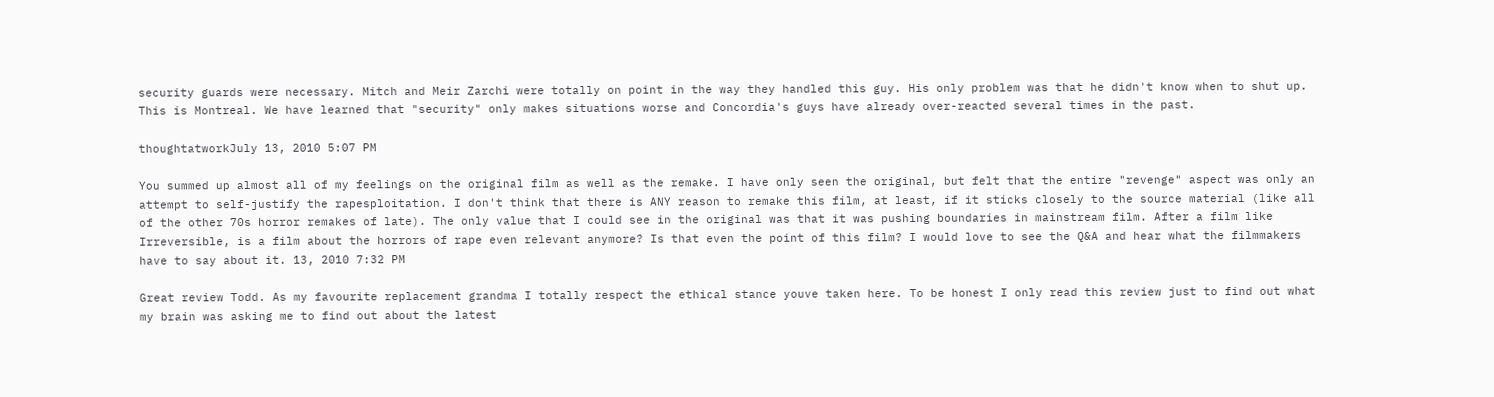security guards were necessary. Mitch and Meir Zarchi were totally on point in the way they handled this guy. His only problem was that he didn't know when to shut up. This is Montreal. We have learned that "security" only makes situations worse and Concordia's guys have already over-reacted several times in the past.

thoughtatworkJuly 13, 2010 5:07 PM

You summed up almost all of my feelings on the original film as well as the remake. I have only seen the original, but felt that the entire "revenge" aspect was only an attempt to self-justify the rapesploitation. I don't think that there is ANY reason to remake this film, at least, if it sticks closely to the source material (like all of the other 70s horror remakes of late). The only value that I could see in the original was that it was pushing boundaries in mainstream film. After a film like Irreversible, is a film about the horrors of rape even relevant anymore? Is that even the point of this film? I would love to see the Q&A and hear what the filmmakers have to say about it. 13, 2010 7:32 PM

Great review Todd. As my favourite replacement grandma I totally respect the ethical stance youve taken here. To be honest I only read this review just to find out what my brain was asking me to find out about the latest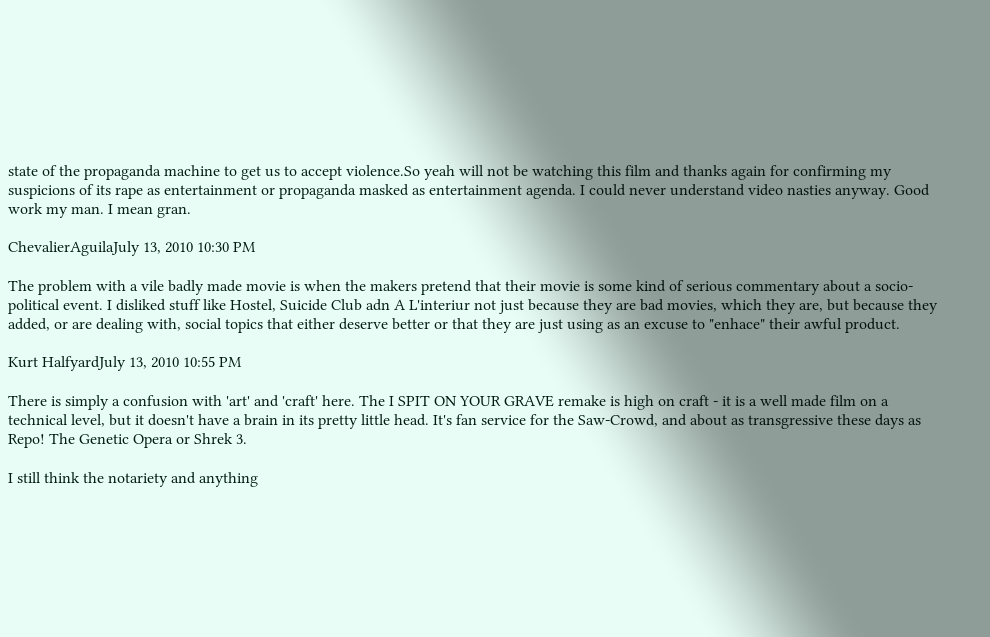state of the propaganda machine to get us to accept violence.So yeah will not be watching this film and thanks again for confirming my suspicions of its rape as entertainment or propaganda masked as entertainment agenda. I could never understand video nasties anyway. Good work my man. I mean gran.

ChevalierAguilaJuly 13, 2010 10:30 PM

The problem with a vile badly made movie is when the makers pretend that their movie is some kind of serious commentary about a socio-political event. I disliked stuff like Hostel, Suicide Club adn A L'interiur not just because they are bad movies, which they are, but because they added, or are dealing with, social topics that either deserve better or that they are just using as an excuse to "enhace" their awful product.

Kurt HalfyardJuly 13, 2010 10:55 PM

There is simply a confusion with 'art' and 'craft' here. The I SPIT ON YOUR GRAVE remake is high on craft - it is a well made film on a technical level, but it doesn't have a brain in its pretty little head. It's fan service for the Saw-Crowd, and about as transgressive these days as Repo! The Genetic Opera or Shrek 3.

I still think the notariety and anything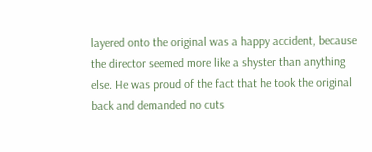layered onto the original was a happy accident, because the director seemed more like a shyster than anything else. He was proud of the fact that he took the original back and demanded no cuts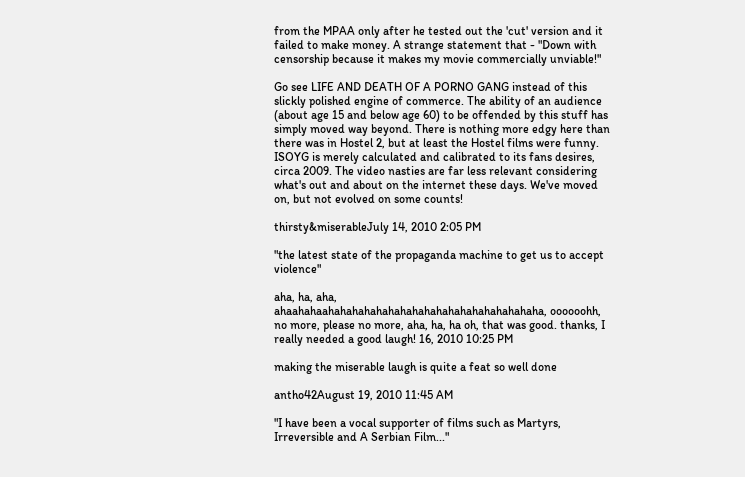from the MPAA only after he tested out the 'cut' version and it failed to make money. A strange statement that - "Down with censorship because it makes my movie commercially unviable!"

Go see LIFE AND DEATH OF A PORNO GANG instead of this slickly polished engine of commerce. The ability of an audience (about age 15 and below age 60) to be offended by this stuff has simply moved way beyond. There is nothing more edgy here than there was in Hostel 2, but at least the Hostel films were funny. ISOYG is merely calculated and calibrated to its fans desires, circa 2009. The video nasties are far less relevant considering what's out and about on the internet these days. We've moved on, but not evolved on some counts!

thirsty&miserableJuly 14, 2010 2:05 PM

"the latest state of the propaganda machine to get us to accept violence"

aha, ha, aha, ahaahahaahahahahahahahahahahahahahahahahahaha, oooooohh, no more, please no more, aha, ha, ha oh, that was good. thanks, I really needed a good laugh! 16, 2010 10:25 PM

making the miserable laugh is quite a feat so well done

antho42August 19, 2010 11:45 AM

"I have been a vocal supporter of films such as Martyrs, Irreversible and A Serbian Film..."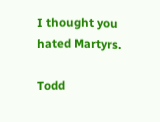I thought you hated Martyrs.

Todd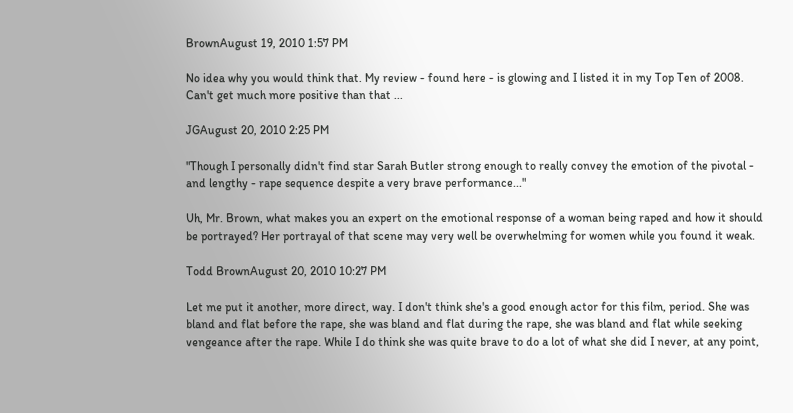BrownAugust 19, 2010 1:57 PM

No idea why you would think that. My review - found here - is glowing and I listed it in my Top Ten of 2008. Can't get much more positive than that ...

JGAugust 20, 2010 2:25 PM

"Though I personally didn't find star Sarah Butler strong enough to really convey the emotion of the pivotal - and lengthy - rape sequence despite a very brave performance..."

Uh, Mr. Brown, what makes you an expert on the emotional response of a woman being raped and how it should be portrayed? Her portrayal of that scene may very well be overwhelming for women while you found it weak.

Todd BrownAugust 20, 2010 10:27 PM

Let me put it another, more direct, way. I don't think she's a good enough actor for this film, period. She was bland and flat before the rape, she was bland and flat during the rape, she was bland and flat while seeking vengeance after the rape. While I do think she was quite brave to do a lot of what she did I never, at any point,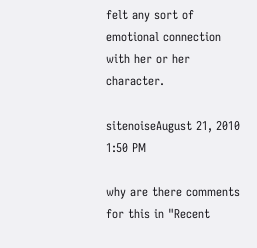felt any sort of emotional connection with her or her character.

sitenoiseAugust 21, 2010 1:50 PM

why are there comments for this in "Recent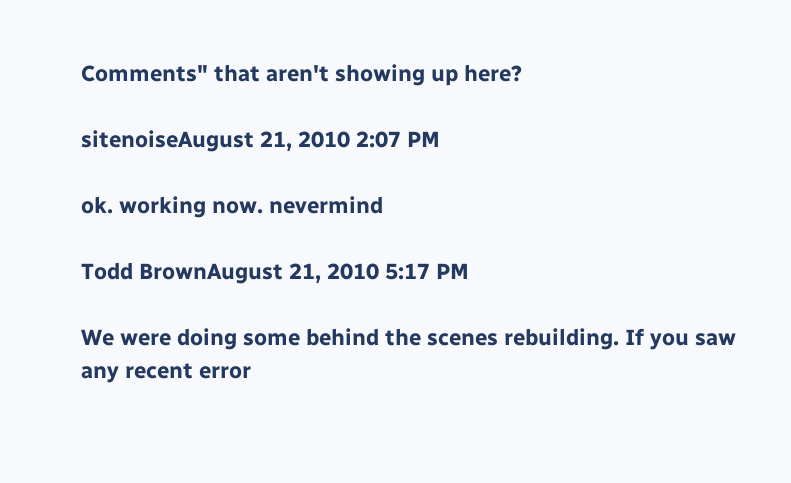Comments" that aren't showing up here?

sitenoiseAugust 21, 2010 2:07 PM

ok. working now. nevermind

Todd BrownAugust 21, 2010 5:17 PM

We were doing some behind the scenes rebuilding. If you saw any recent error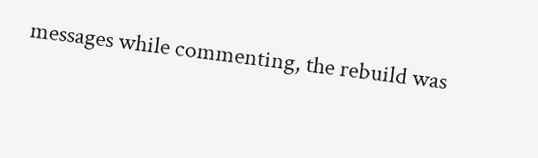messages while commenting, the rebuild was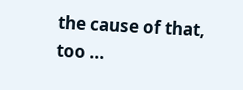the cause of that, too ...